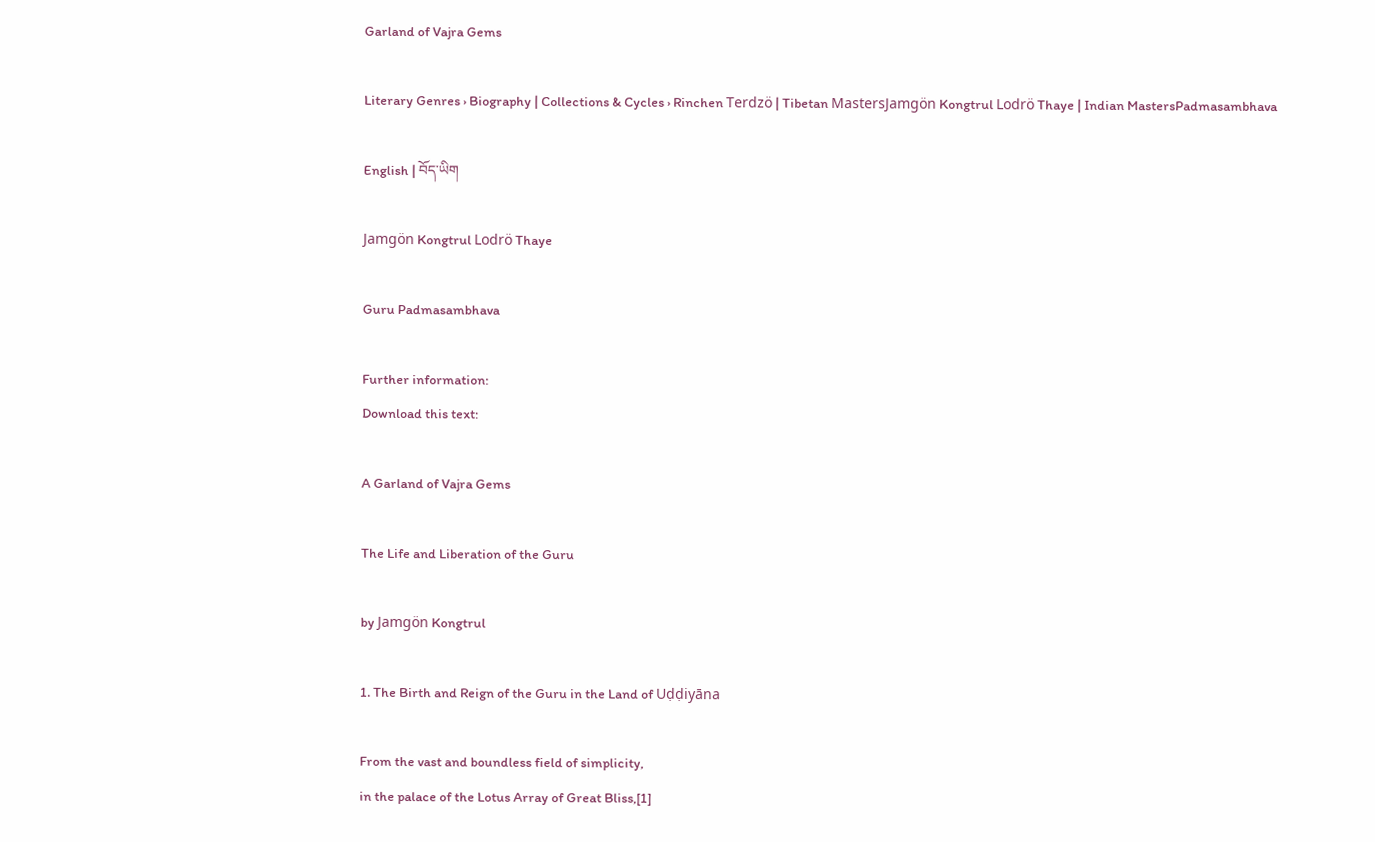Garland of Vajra Gems

Literary Genres › Biography | Collections & Cycles › Rinchen Terdzö | Tibetan MastersJamgön Kongtrul Lodrö Thaye | Indian MastersPadmasambhava

English | བོད་ཡིག

Jamgön Kongtrul Lodrö Thaye

Guru Padmasambhava

Further information:
Download this text:

A Garland of Vajra Gems

The Life and Liberation of the Guru

by Jamgön Kongtrul

1. The Birth and Reign of the Guru in the Land of Uḍḍiyāna

From the vast and boundless field of simplicity,
in the palace of the Lotus Array of Great Bliss,[1]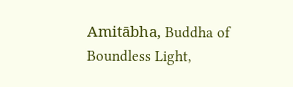Amitābha, Buddha of Boundless Light,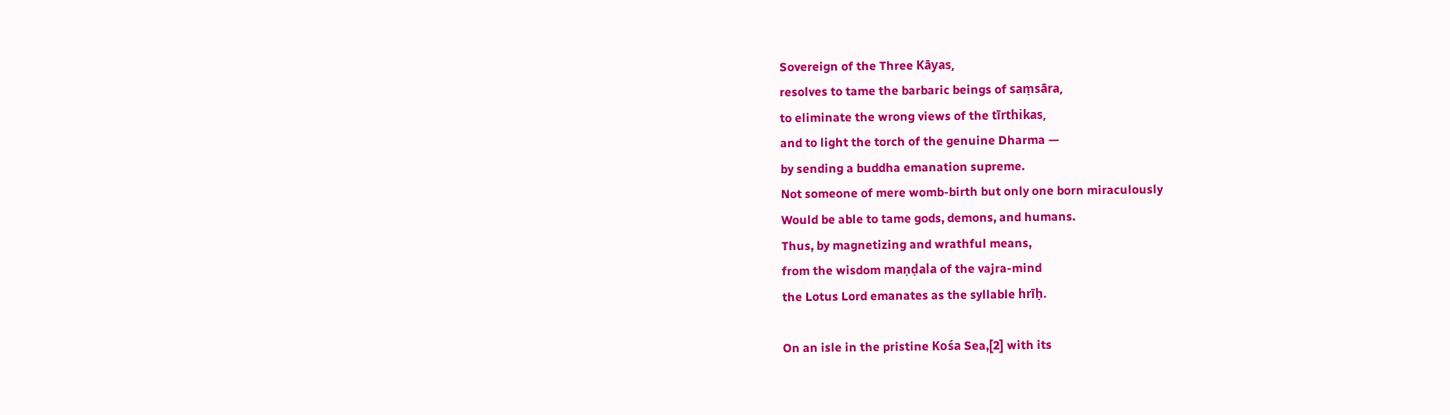Sovereign of the Three Kāyas,
resolves to tame the barbaric beings of saṃsāra,
to eliminate the wrong views of the tīrthikas,
and to light the torch of the genuine Dharma —
by sending a buddha emanation supreme.
Not someone of mere womb-birth but only one born miraculously
Would be able to tame gods, demons, and humans.
Thus, by magnetizing and wrathful means,
from the wisdom maṇḍala of the vajra-mind
the Lotus Lord emanates as the syllable hrīḥ.

On an isle in the pristine Kośa Sea,[2] with its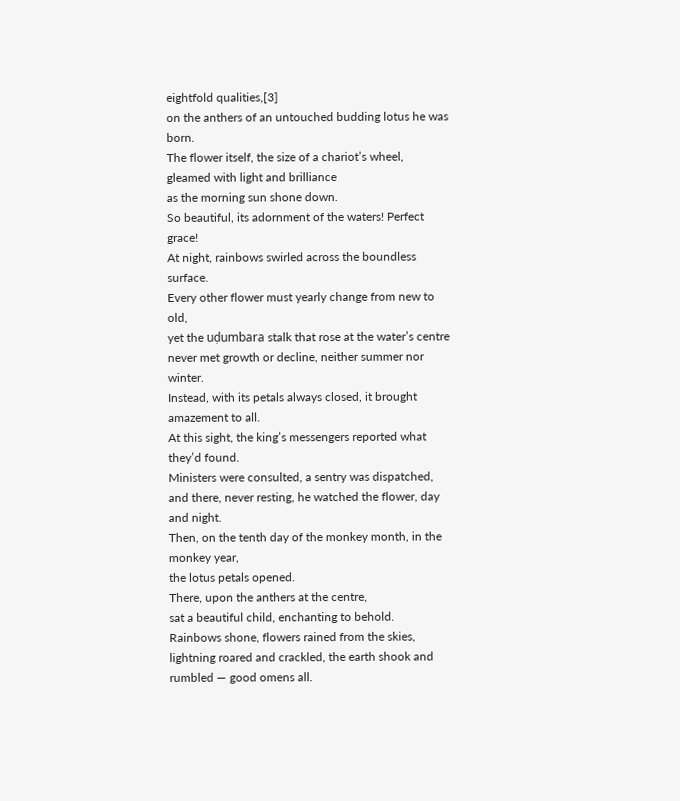eightfold qualities,[3]
on the anthers of an untouched budding lotus he was born.
The flower itself, the size of a chariot’s wheel,
gleamed with light and brilliance
as the morning sun shone down.
So beautiful, its adornment of the waters! Perfect grace!
At night, rainbows swirled across the boundless surface.
Every other flower must yearly change from new to old,
yet the uḍumbara stalk that rose at the water’s centre
never met growth or decline, neither summer nor winter.
Instead, with its petals always closed, it brought amazement to all.
At this sight, the king’s messengers reported what they’d found.
Ministers were consulted, a sentry was dispatched,
and there, never resting, he watched the flower, day and night.
Then, on the tenth day of the monkey month, in the monkey year,
the lotus petals opened.
There, upon the anthers at the centre,
sat a beautiful child, enchanting to behold.
Rainbows shone, flowers rained from the skies,
lightning roared and crackled, the earth shook and rumbled — good omens all.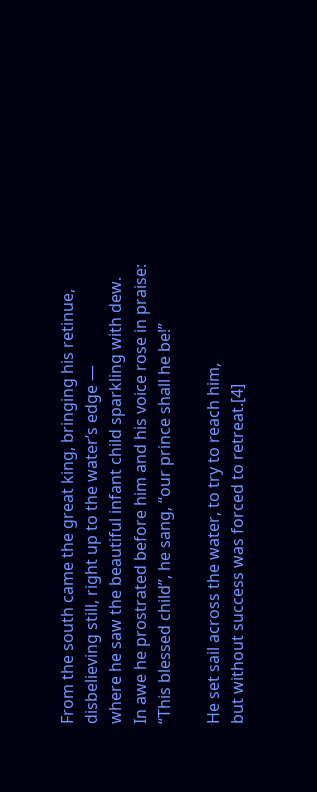From the south came the great king, bringing his retinue,
disbelieving still, right up to the water’s edge —
where he saw the beautiful infant child sparkling with dew.
In awe he prostrated before him and his voice rose in praise:
“This blessed child”, he sang, “our prince shall he be!”

He set sail across the water, to try to reach him,
but without success was forced to retreat.[4]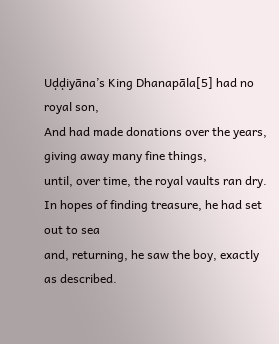Uḍḍiyāna’s King Dhanapāla[5] had no royal son,
And had made donations over the years, giving away many fine things,
until, over time, the royal vaults ran dry.
In hopes of finding treasure, he had set out to sea
and, returning, he saw the boy, exactly as described.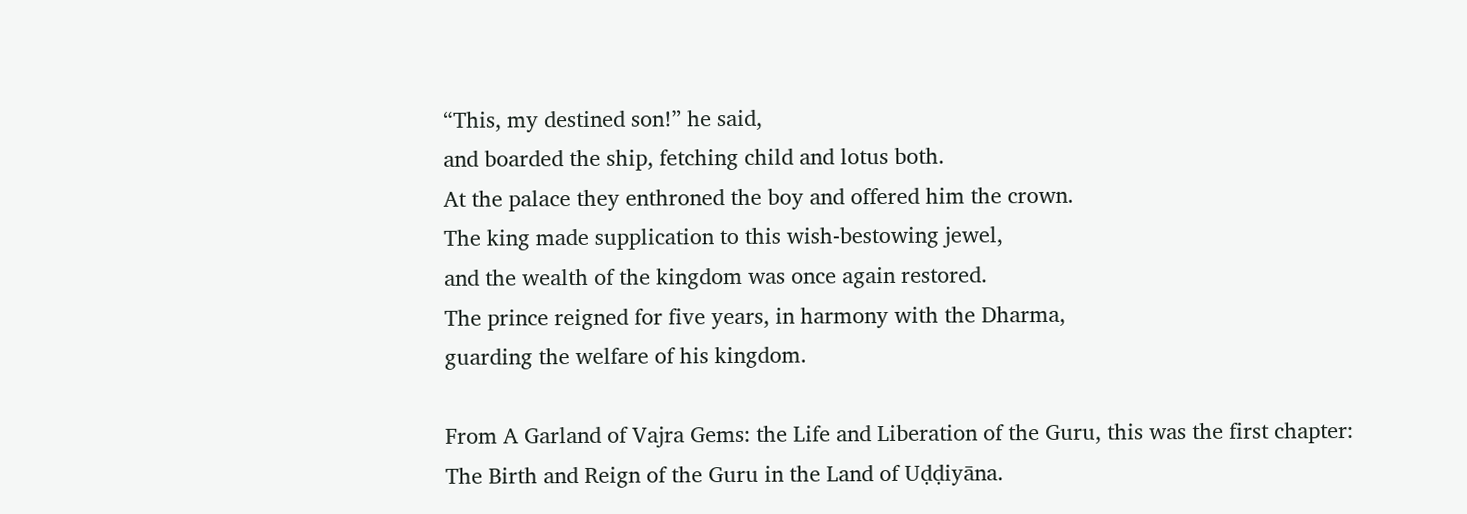“This, my destined son!” he said,
and boarded the ship, fetching child and lotus both.
At the palace they enthroned the boy and offered him the crown.
The king made supplication to this wish-bestowing jewel,
and the wealth of the kingdom was once again restored.
The prince reigned for five years, in harmony with the Dharma,
guarding the welfare of his kingdom.

From A Garland of Vajra Gems: the Life and Liberation of the Guru, this was the first chapter: The Birth and Reign of the Guru in the Land of Uḍḍiyāna.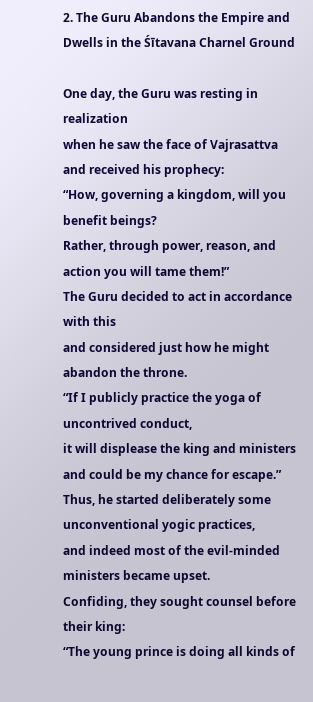2. The Guru Abandons the Empire and Dwells in the Śītavana Charnel Ground

One day, the Guru was resting in realization
when he saw the face of Vajrasattva and received his prophecy:
“How, governing a kingdom, will you benefit beings?
Rather, through power, reason, and action you will tame them!”
The Guru decided to act in accordance with this
and considered just how he might abandon the throne.
“If I publicly practice the yoga of uncontrived conduct,
it will displease the king and ministers and could be my chance for escape.”
Thus, he started deliberately some unconventional yogic practices,
and indeed most of the evil-minded ministers became upset.
Confiding, they sought counsel before their king:
“The young prince is doing all kinds of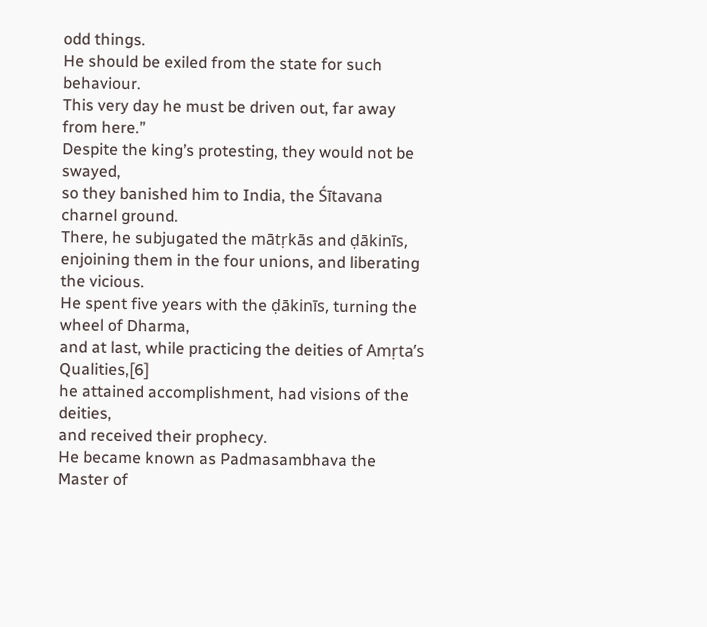odd things.
He should be exiled from the state for such behaviour.
This very day he must be driven out, far away from here.”
Despite the king’s protesting, they would not be swayed,
so they banished him to India, the Śītavana charnel ground.
There, he subjugated the mātṛkās and ḍākinīs,
enjoining them in the four unions, and liberating the vicious.
He spent five years with the ḍākinīs, turning the wheel of Dharma,
and at last, while practicing the deities of Amṛta’s Qualities,[6]
he attained accomplishment, had visions of the deities,
and received their prophecy.
He became known as Padmasambhava the Master of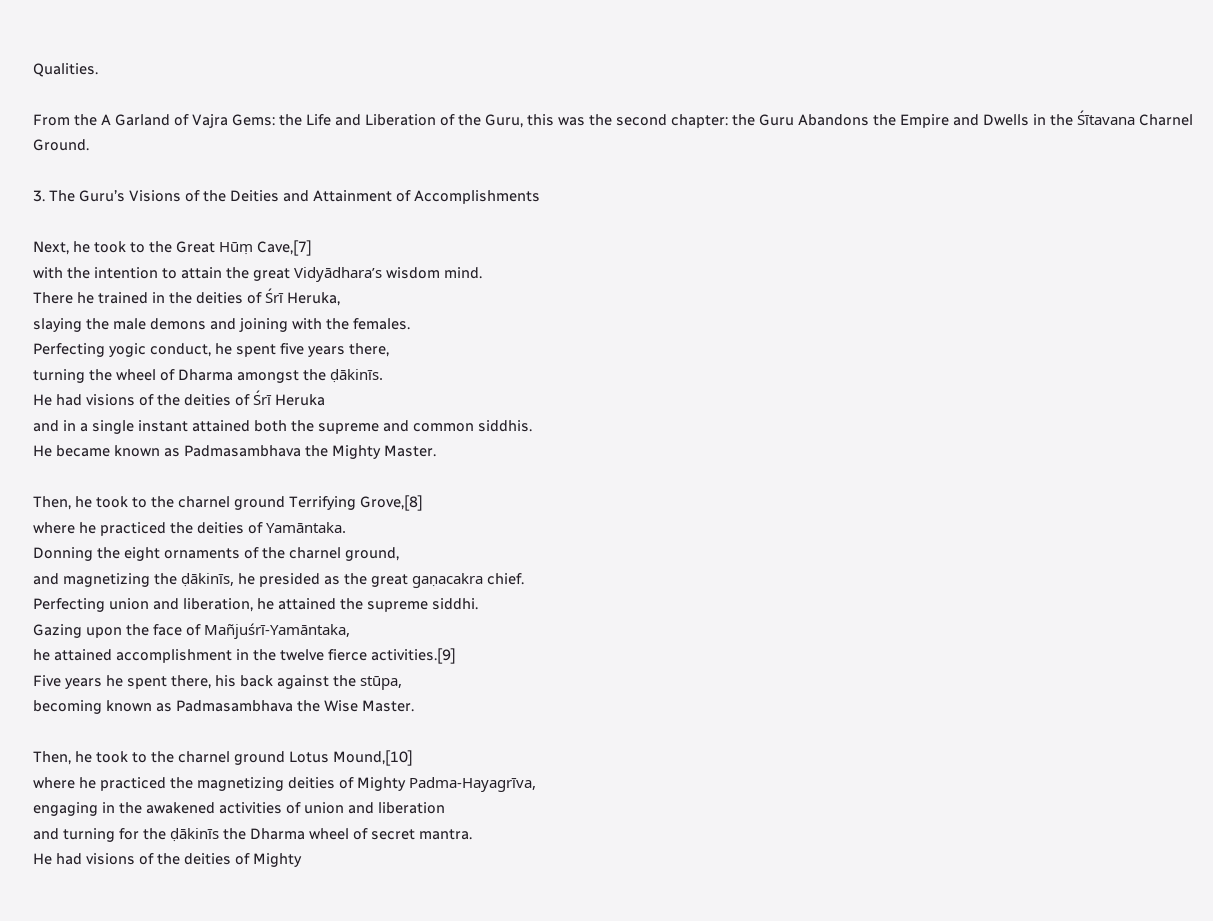Qualities.

From the A Garland of Vajra Gems: the Life and Liberation of the Guru, this was the second chapter: the Guru Abandons the Empire and Dwells in the Śītavana Charnel Ground.

3. The Guru’s Visions of the Deities and Attainment of Accomplishments

Next, he took to the Great Hūṃ Cave,[7]
with the intention to attain the great Vidyādhara’s wisdom mind.
There he trained in the deities of Śrī Heruka,
slaying the male demons and joining with the females.
Perfecting yogic conduct, he spent five years there,
turning the wheel of Dharma amongst the ḍākinīs.
He had visions of the deities of Śrī Heruka
and in a single instant attained both the supreme and common siddhis.
He became known as Padmasambhava the Mighty Master.

Then, he took to the charnel ground Terrifying Grove,[8]
where he practiced the deities of Yamāntaka.
Donning the eight ornaments of the charnel ground,
and magnetizing the ḍākinīs, he presided as the great gaṇacakra chief.
Perfecting union and liberation, he attained the supreme siddhi.
Gazing upon the face of Mañjuśrī-Yamāntaka,
he attained accomplishment in the twelve fierce activities.[9]
Five years he spent there, his back against the stūpa,
becoming known as Padmasambhava the Wise Master.

Then, he took to the charnel ground Lotus Mound,[10]
where he practiced the magnetizing deities of Mighty Padma-Hayagrīva,
engaging in the awakened activities of union and liberation
and turning for the ḍākinīs the Dharma wheel of secret mantra.
He had visions of the deities of Mighty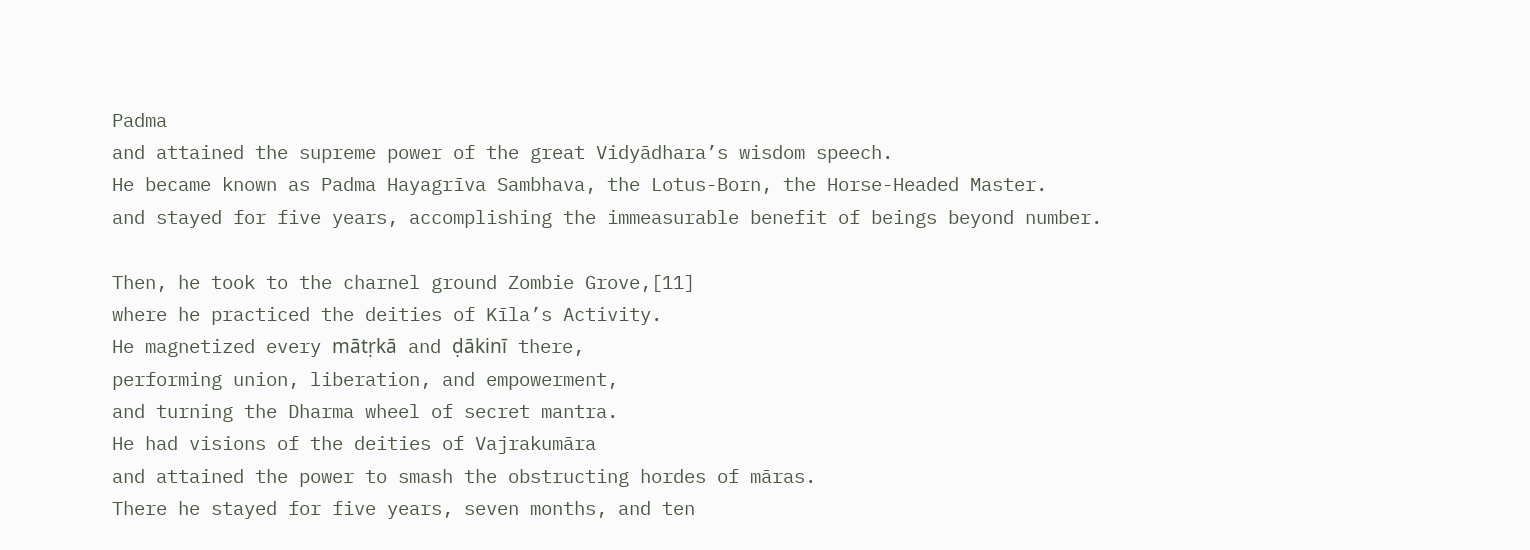Padma
and attained the supreme power of the great Vidyādhara’s wisdom speech.
He became known as Padma Hayagrīva Sambhava, the Lotus-Born, the Horse-Headed Master.
and stayed for five years, accomplishing the immeasurable benefit of beings beyond number.

Then, he took to the charnel ground Zombie Grove,[11]
where he practiced the deities of Kīla’s Activity.
He magnetized every mātṛkā and ḍākinī there,
performing union, liberation, and empowerment,
and turning the Dharma wheel of secret mantra.
He had visions of the deities of Vajrakumāra
and attained the power to smash the obstructing hordes of māras.
There he stayed for five years, seven months, and ten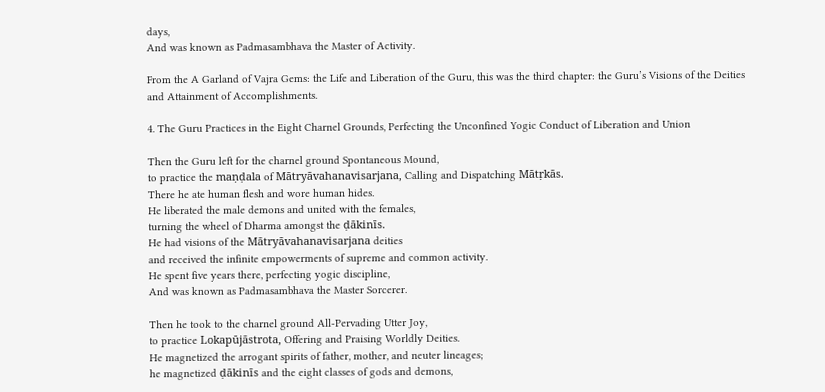days,
And was known as Padmasambhava the Master of Activity.

From the A Garland of Vajra Gems: the Life and Liberation of the Guru, this was the third chapter: the Guru’s Visions of the Deities and Attainment of Accomplishments.

4. The Guru Practices in the Eight Charnel Grounds, Perfecting the Unconfined Yogic Conduct of Liberation and Union

Then the Guru left for the charnel ground Spontaneous Mound,
to practice the maṇḍala of Mātryāvahanavisarjana, Calling and Dispatching Mātṛkās.
There he ate human flesh and wore human hides.
He liberated the male demons and united with the females,
turning the wheel of Dharma amongst the ḍākinīs.
He had visions of the Mātryāvahanavisarjana deities
and received the infinite empowerments of supreme and common activity.
He spent five years there, perfecting yogic discipline,
And was known as Padmasambhava the Master Sorcerer.

Then he took to the charnel ground All-Pervading Utter Joy,
to practice Lokapūjāstrota, Offering and Praising Worldly Deities.
He magnetized the arrogant spirits of father, mother, and neuter lineages;
he magnetized ḍākinīs and the eight classes of gods and demons,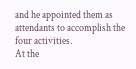and he appointed them as attendants to accomplish the four activities.
At the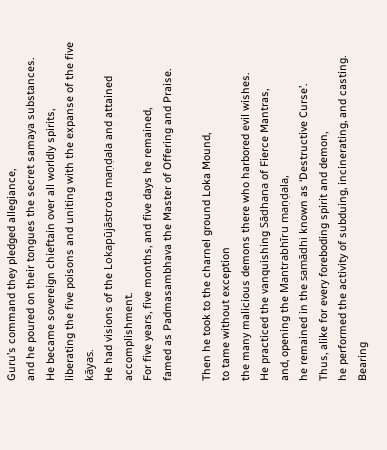Guru’s command they pledged allegiance,
and he poured on their tongues the secret samaya substances.
He became sovereign chieftain over all worldly spirits,
liberating the five poisons and uniting with the expanse of the five kāyas.
He had visions of the Lokapūjāstrota maṇḍala and attained accomplishment.
For five years, five months, and five days he remained,
famed as Padmasambhava the Master of Offering and Praise.

Then he took to the charnel ground Loka Mound,
to tame without exception
the many malicious demons there who harbored evil wishes.
He practiced the vanquishing Sādhana of Fierce Mantras,
and, opening the Mantrabhīru maṇḍala,
he remained in the samādhi known as ‘Destructive Curse’.
Thus, alike for every foreboding spirit and demon,
he performed the activity of subduing, incinerating, and casting.
Bearing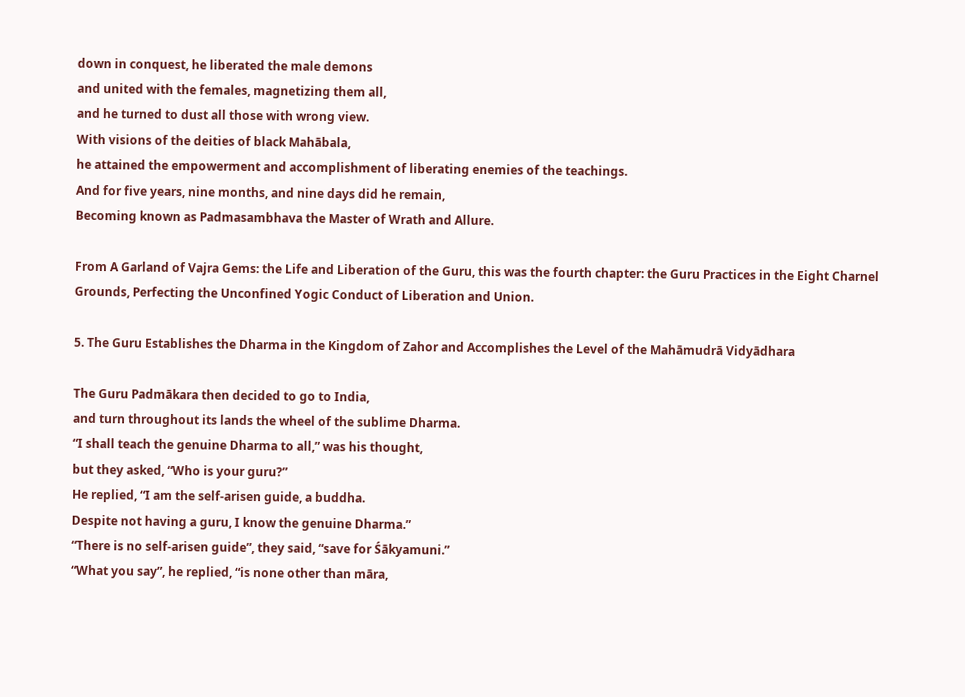down in conquest, he liberated the male demons
and united with the females, magnetizing them all,
and he turned to dust all those with wrong view.
With visions of the deities of black Mahābala,
he attained the empowerment and accomplishment of liberating enemies of the teachings.
And for five years, nine months, and nine days did he remain,
Becoming known as Padmasambhava the Master of Wrath and Allure.

From A Garland of Vajra Gems: the Life and Liberation of the Guru, this was the fourth chapter: the Guru Practices in the Eight Charnel Grounds, Perfecting the Unconfined Yogic Conduct of Liberation and Union.

5. The Guru Establishes the Dharma in the Kingdom of Zahor and Accomplishes the Level of the Mahāmudrā Vidyādhara

The Guru Padmākara then decided to go to India,
and turn throughout its lands the wheel of the sublime Dharma.
“I shall teach the genuine Dharma to all,” was his thought,
but they asked, “Who is your guru?”
He replied, “I am the self-arisen guide, a buddha.
Despite not having a guru, I know the genuine Dharma.”
“There is no self-arisen guide”, they said, “save for Śākyamuni.”
“What you say”, he replied, “is none other than māra,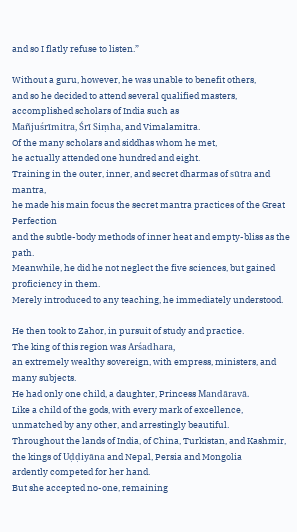and so I flatly refuse to listen.”

Without a guru, however, he was unable to benefit others,
and so he decided to attend several qualified masters,
accomplished scholars of India such as
Mañjuśrīmitra, Śrī Siṃha, and Vimalamitra.
Of the many scholars and siddhas whom he met,
he actually attended one hundred and eight.
Training in the outer, inner, and secret dharmas of sūtra and mantra,
he made his main focus the secret mantra practices of the Great Perfection
and the subtle-body methods of inner heat and empty-bliss as the path.
Meanwhile, he did he not neglect the five sciences, but gained proficiency in them.
Merely introduced to any teaching, he immediately understood.

He then took to Zahor, in pursuit of study and practice.
The king of this region was Arśadhara,
an extremely wealthy sovereign, with empress, ministers, and many subjects.
He had only one child, a daughter, Princess Mandāravā.
Like a child of the gods, with every mark of excellence,
unmatched by any other, and arrestingly beautiful.
Throughout the lands of India, of China, Turkistan, and Kashmir,
the kings of Uḍḍiyāna and Nepal, Persia and Mongolia
ardently competed for her hand.
But she accepted no-one, remaining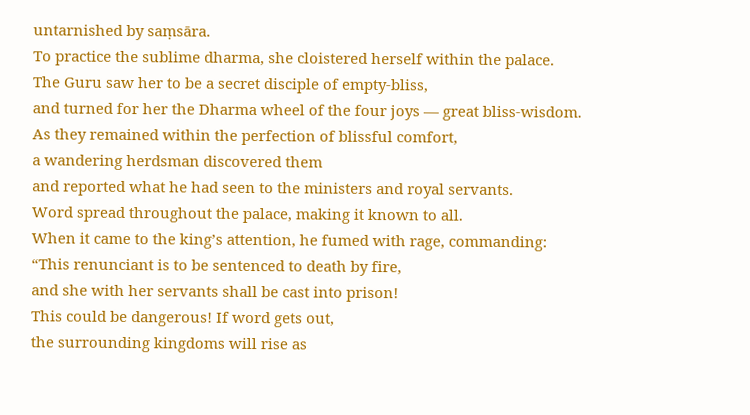untarnished by saṃsāra.
To practice the sublime dharma, she cloistered herself within the palace.
The Guru saw her to be a secret disciple of empty-bliss,
and turned for her the Dharma wheel of the four joys — great bliss-wisdom.
As they remained within the perfection of blissful comfort,
a wandering herdsman discovered them
and reported what he had seen to the ministers and royal servants.
Word spread throughout the palace, making it known to all.
When it came to the king’s attention, he fumed with rage, commanding:
“This renunciant is to be sentenced to death by fire,
and she with her servants shall be cast into prison!
This could be dangerous! If word gets out,
the surrounding kingdoms will rise as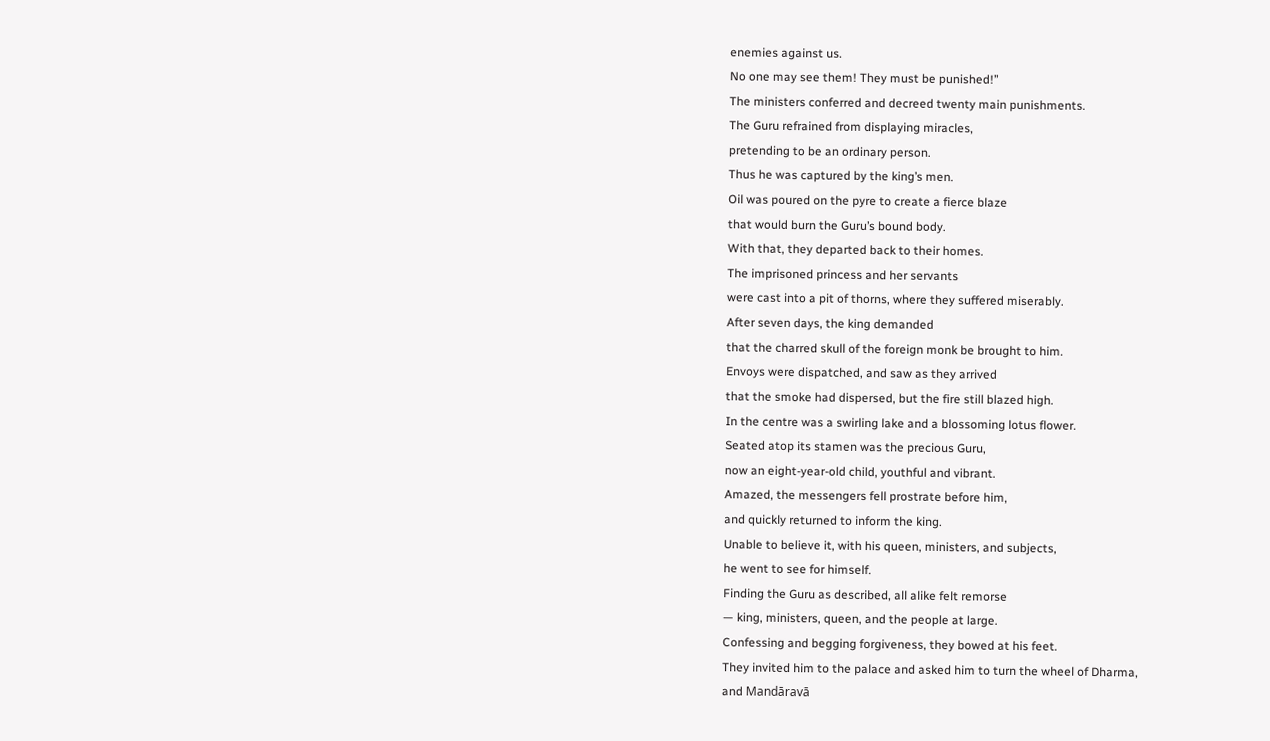enemies against us.
No one may see them! They must be punished!”
The ministers conferred and decreed twenty main punishments.
The Guru refrained from displaying miracles,
pretending to be an ordinary person.
Thus he was captured by the king’s men.
Oil was poured on the pyre to create a fierce blaze
that would burn the Guru’s bound body.
With that, they departed back to their homes.
The imprisoned princess and her servants
were cast into a pit of thorns, where they suffered miserably.
After seven days, the king demanded
that the charred skull of the foreign monk be brought to him.
Envoys were dispatched, and saw as they arrived
that the smoke had dispersed, but the fire still blazed high.
In the centre was a swirling lake and a blossoming lotus flower.
Seated atop its stamen was the precious Guru,
now an eight-year-old child, youthful and vibrant.
Amazed, the messengers fell prostrate before him,
and quickly returned to inform the king.
Unable to believe it, with his queen, ministers, and subjects,
he went to see for himself.
Finding the Guru as described, all alike felt remorse
— king, ministers, queen, and the people at large.
Confessing and begging forgiveness, they bowed at his feet.
They invited him to the palace and asked him to turn the wheel of Dharma,
and Mandāravā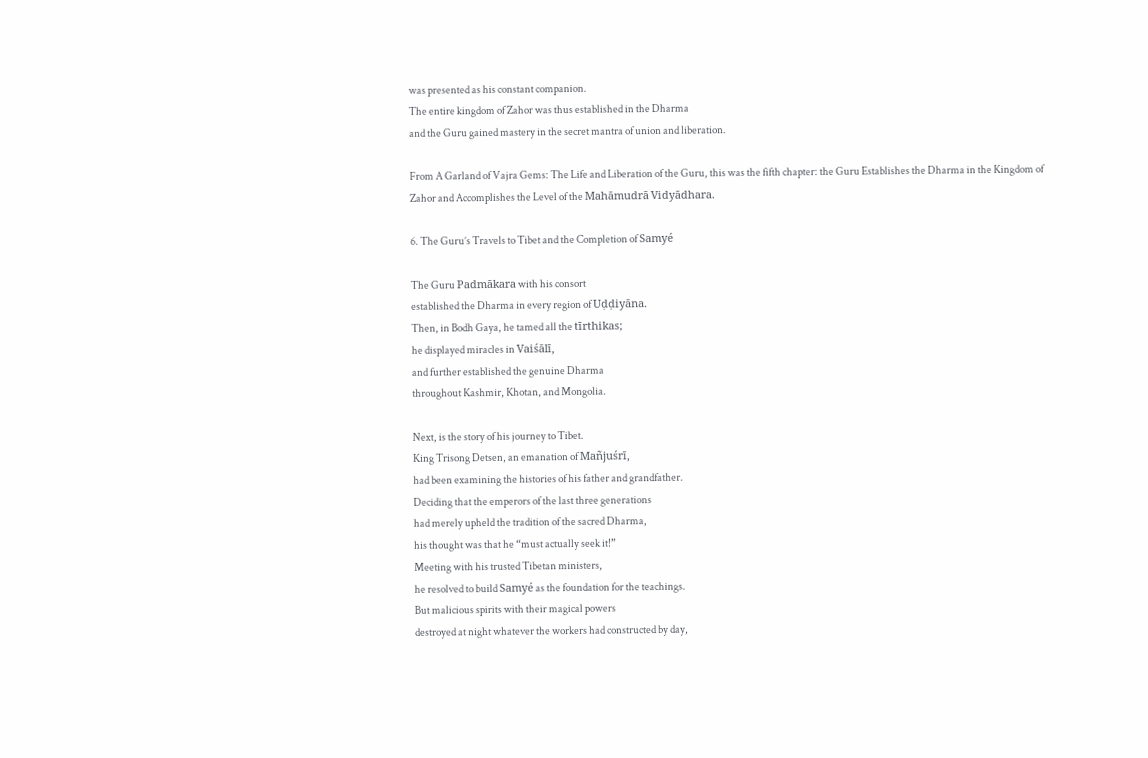was presented as his constant companion.
The entire kingdom of Zahor was thus established in the Dharma
and the Guru gained mastery in the secret mantra of union and liberation.

From A Garland of Vajra Gems: The Life and Liberation of the Guru, this was the fifth chapter: the Guru Establishes the Dharma in the Kingdom of Zahor and Accomplishes the Level of the Mahāmudrā Vidyādhara.

6. The Guru’s Travels to Tibet and the Completion of Samyé

The Guru Padmākara with his consort
established the Dharma in every region of Uḍḍiyāna.
Then, in Bodh Gaya, he tamed all the tīrthikas;
he displayed miracles in Vaiśālī,
and further established the genuine Dharma
throughout Kashmir, Khotan, and Mongolia.

Next, is the story of his journey to Tibet.
King Trisong Detsen, an emanation of Mañjuśrī,
had been examining the histories of his father and grandfather.
Deciding that the emperors of the last three generations
had merely upheld the tradition of the sacred Dharma,
his thought was that he “must actually seek it!”
Meeting with his trusted Tibetan ministers,
he resolved to build Samyé as the foundation for the teachings.
But malicious spirits with their magical powers
destroyed at night whatever the workers had constructed by day,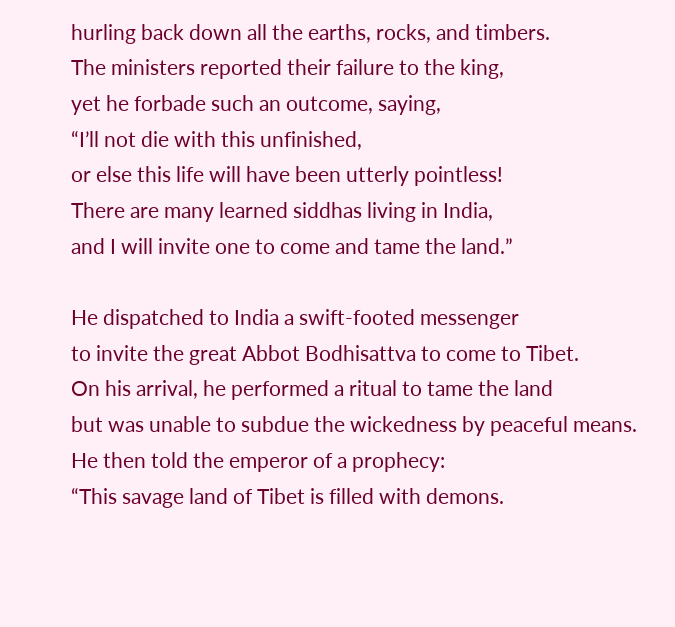hurling back down all the earths, rocks, and timbers.
The ministers reported their failure to the king,
yet he forbade such an outcome, saying,
“I’ll not die with this unfinished,
or else this life will have been utterly pointless!
There are many learned siddhas living in India,
and I will invite one to come and tame the land.”

He dispatched to India a swift-footed messenger
to invite the great Abbot Bodhisattva to come to Tibet.
On his arrival, he performed a ritual to tame the land
but was unable to subdue the wickedness by peaceful means.
He then told the emperor of a prophecy:
“This savage land of Tibet is filled with demons.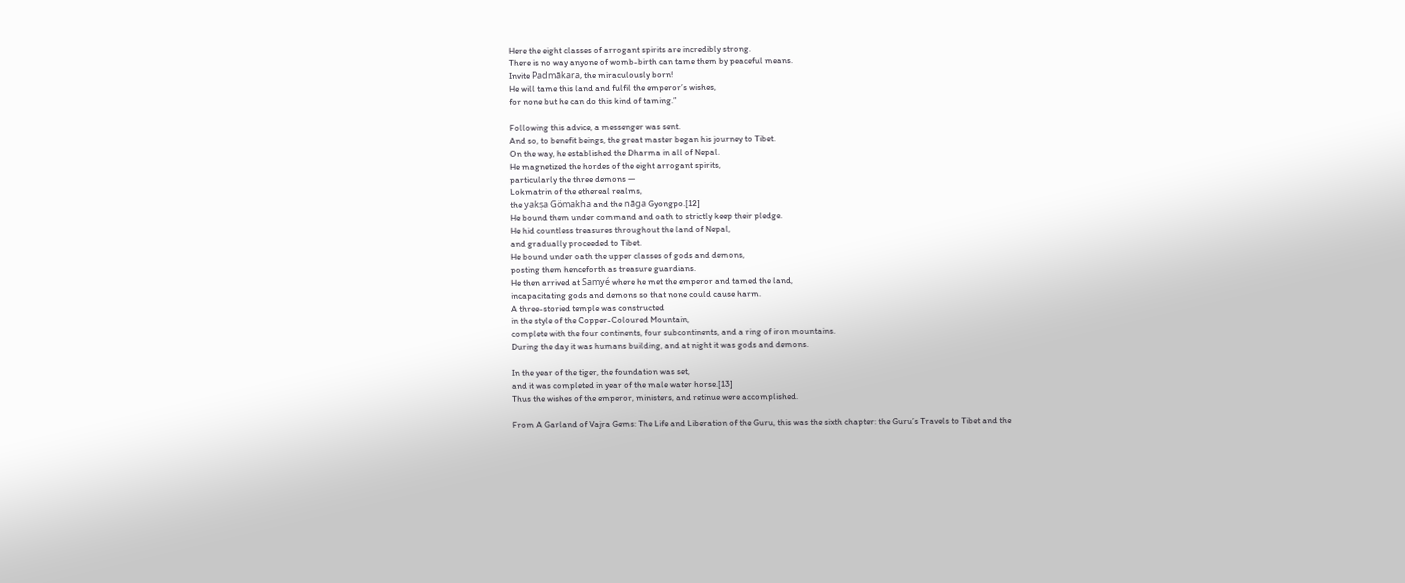Here the eight classes of arrogant spirits are incredibly strong.
There is no way anyone of womb-birth can tame them by peaceful means.
Invite Padmākara, the miraculously born!
He will tame this land and fulfil the emperor’s wishes,
for none but he can do this kind of taming.”

Following this advice, a messenger was sent.
And so, to benefit beings, the great master began his journey to Tibet.
On the way, he established the Dharma in all of Nepal.
He magnetized the hordes of the eight arrogant spirits,
particularly the three demons —
Lokmatrin of the ethereal realms,
the yakṣa Gömakha and the nāga Gyongpo.[12]
He bound them under command and oath to strictly keep their pledge.
He hid countless treasures throughout the land of Nepal,
and gradually proceeded to Tibet.
He bound under oath the upper classes of gods and demons,
posting them henceforth as treasure guardians.
He then arrived at Samyé where he met the emperor and tamed the land,
incapacitating gods and demons so that none could cause harm.
A three-storied temple was constructed
in the style of the Copper-Coloured Mountain,
complete with the four continents, four subcontinents, and a ring of iron mountains.
During the day it was humans building, and at night it was gods and demons.

In the year of the tiger, the foundation was set,
and it was completed in year of the male water horse.[13]
Thus the wishes of the emperor, ministers, and retinue were accomplished.

From A Garland of Vajra Gems: The Life and Liberation of the Guru, this was the sixth chapter: the Guru’s Travels to Tibet and the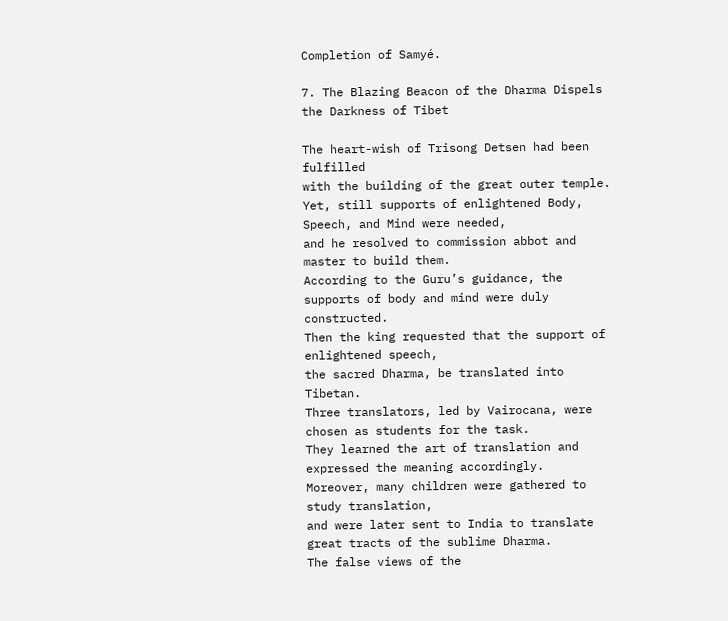Completion of Samyé.

7. The Blazing Beacon of the Dharma Dispels the Darkness of Tibet

The heart-wish of Trisong Detsen had been fulfilled
with the building of the great outer temple.
Yet, still supports of enlightened Body, Speech, and Mind were needed,
and he resolved to commission abbot and master to build them.
According to the Guru’s guidance, the supports of body and mind were duly constructed.
Then the king requested that the support of enlightened speech,
the sacred Dharma, be translated into Tibetan.
Three translators, led by Vairocana, were chosen as students for the task.
They learned the art of translation and expressed the meaning accordingly.
Moreover, many children were gathered to study translation,
and were later sent to India to translate great tracts of the sublime Dharma.
The false views of the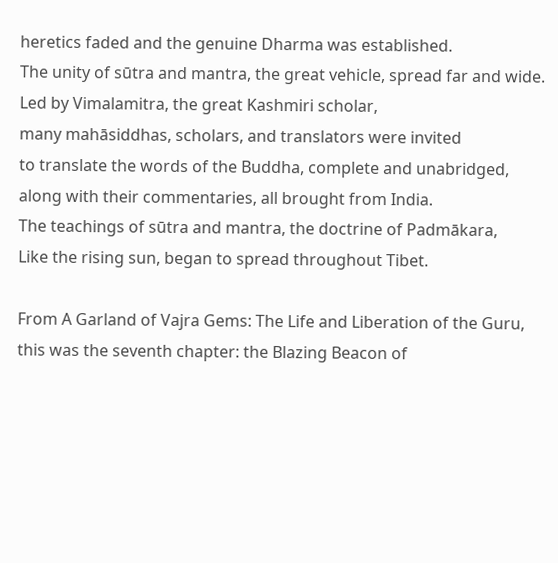heretics faded and the genuine Dharma was established.
The unity of sūtra and mantra, the great vehicle, spread far and wide.
Led by Vimalamitra, the great Kashmiri scholar,
many mahāsiddhas, scholars, and translators were invited
to translate the words of the Buddha, complete and unabridged,
along with their commentaries, all brought from India.
The teachings of sūtra and mantra, the doctrine of Padmākara,
Like the rising sun, began to spread throughout Tibet.

From A Garland of Vajra Gems: The Life and Liberation of the Guru, this was the seventh chapter: the Blazing Beacon of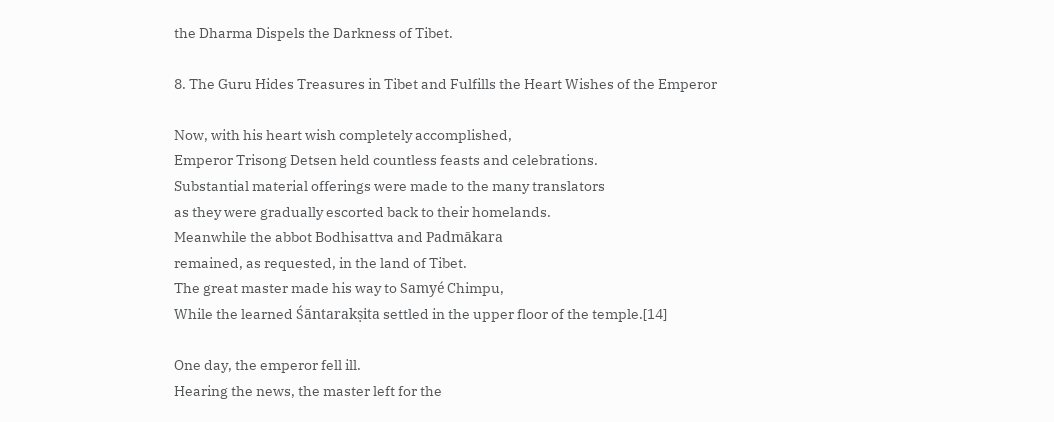the Dharma Dispels the Darkness of Tibet.

8. The Guru Hides Treasures in Tibet and Fulfills the Heart Wishes of the Emperor

Now, with his heart wish completely accomplished,
Emperor Trisong Detsen held countless feasts and celebrations.
Substantial material offerings were made to the many translators
as they were gradually escorted back to their homelands.
Meanwhile the abbot Bodhisattva and Padmākara
remained, as requested, in the land of Tibet.
The great master made his way to Samyé Chimpu,
While the learned Śāntarakṣita settled in the upper floor of the temple.[14]

One day, the emperor fell ill.
Hearing the news, the master left for the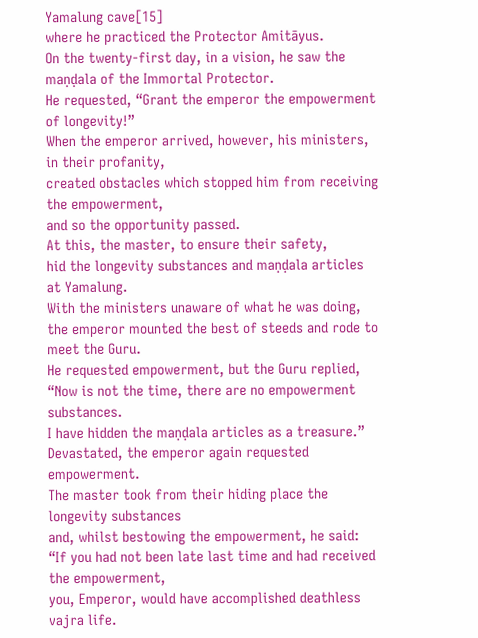Yamalung cave[15]
where he practiced the Protector Amitāyus.
On the twenty-first day, in a vision, he saw the maṇḍala of the Immortal Protector.
He requested, “Grant the emperor the empowerment of longevity!”
When the emperor arrived, however, his ministers, in their profanity,
created obstacles which stopped him from receiving the empowerment,
and so the opportunity passed.
At this, the master, to ensure their safety,
hid the longevity substances and maṇḍala articles at Yamalung.
With the ministers unaware of what he was doing,
the emperor mounted the best of steeds and rode to meet the Guru.
He requested empowerment, but the Guru replied,
“Now is not the time, there are no empowerment substances.
I have hidden the maṇḍala articles as a treasure.”
Devastated, the emperor again requested empowerment.
The master took from their hiding place the longevity substances
and, whilst bestowing the empowerment, he said:
“If you had not been late last time and had received the empowerment,
you, Emperor, would have accomplished deathless vajra life.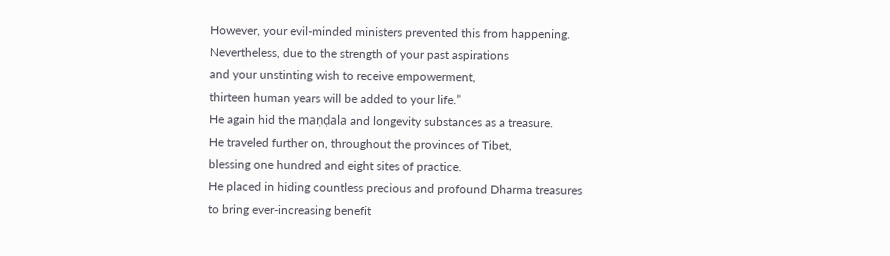However, your evil-minded ministers prevented this from happening.
Nevertheless, due to the strength of your past aspirations
and your unstinting wish to receive empowerment,
thirteen human years will be added to your life.”
He again hid the maṇḍala and longevity substances as a treasure.
He traveled further on, throughout the provinces of Tibet,
blessing one hundred and eight sites of practice.
He placed in hiding countless precious and profound Dharma treasures
to bring ever-increasing benefit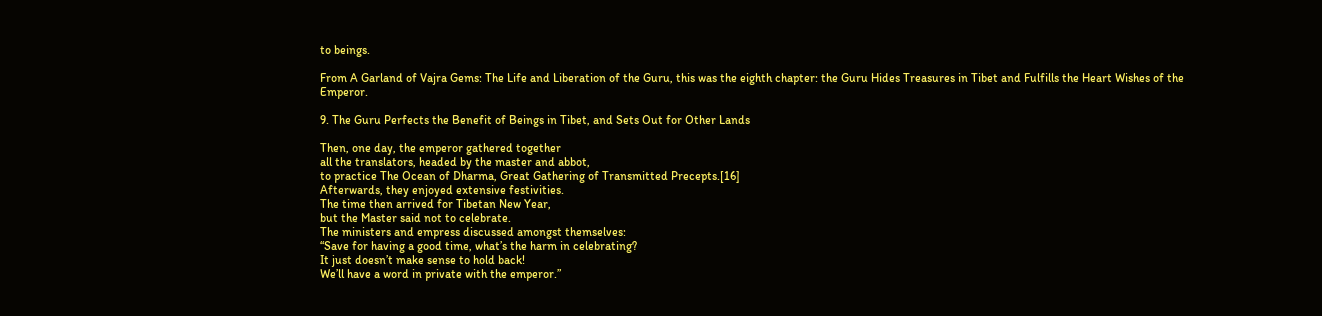to beings.

From A Garland of Vajra Gems: The Life and Liberation of the Guru, this was the eighth chapter: the Guru Hides Treasures in Tibet and Fulfills the Heart Wishes of the Emperor.

9. The Guru Perfects the Benefit of Beings in Tibet, and Sets Out for Other Lands

Then, one day, the emperor gathered together
all the translators, headed by the master and abbot,
to practice The Ocean of Dharma, Great Gathering of Transmitted Precepts.[16]
Afterwards, they enjoyed extensive festivities.
The time then arrived for Tibetan New Year,
but the Master said not to celebrate.
The ministers and empress discussed amongst themselves:
“Save for having a good time, what’s the harm in celebrating?
It just doesn’t make sense to hold back!
We’ll have a word in private with the emperor.”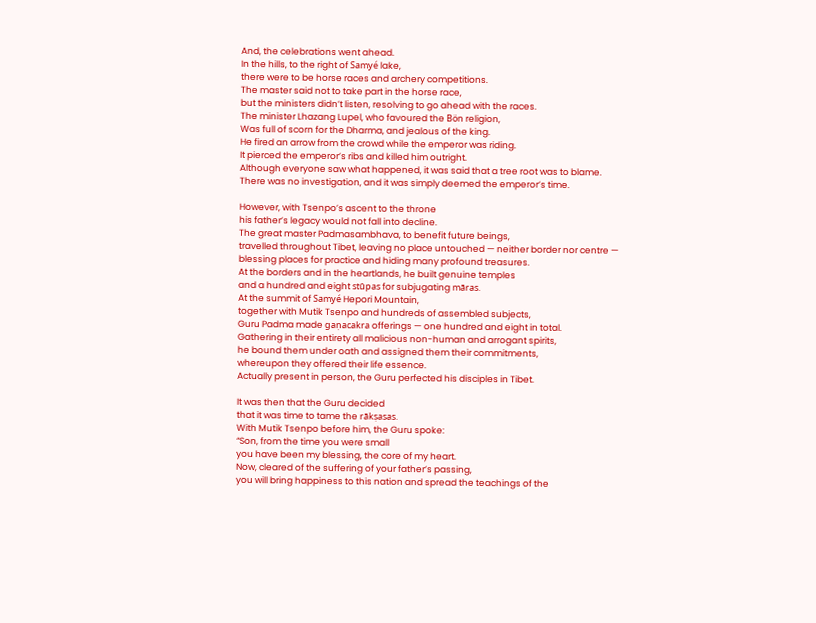And, the celebrations went ahead.
In the hills, to the right of Samyé lake,
there were to be horse races and archery competitions.
The master said not to take part in the horse race,
but the ministers didn’t listen, resolving to go ahead with the races.
The minister Lhazang Lupel, who favoured the Bön religion,
Was full of scorn for the Dharma, and jealous of the king.
He fired an arrow from the crowd while the emperor was riding.
It pierced the emperor’s ribs and killed him outright.
Although everyone saw what happened, it was said that a tree root was to blame.
There was no investigation, and it was simply deemed the emperor’s time.

However, with Tsenpo’s ascent to the throne
his father’s legacy would not fall into decline.
The great master Padmasambhava, to benefit future beings,
travelled throughout Tibet, leaving no place untouched — neither border nor centre —
blessing places for practice and hiding many profound treasures.
At the borders and in the heartlands, he built genuine temples
and a hundred and eight stūpas for subjugating māras.
At the summit of Samyé Hepori Mountain,
together with Mutik Tsenpo and hundreds of assembled subjects,
Guru Padma made gaṇacakra offerings — one hundred and eight in total.
Gathering in their entirety all malicious non-human and arrogant spirits,
he bound them under oath and assigned them their commitments,
whereupon they offered their life essence.
Actually present in person, the Guru perfected his disciples in Tibet.

It was then that the Guru decided
that it was time to tame the rākṣasas.
With Mutik Tsenpo before him, the Guru spoke:
“Son, from the time you were small
you have been my blessing, the core of my heart.
Now, cleared of the suffering of your father’s passing,
you will bring happiness to this nation and spread the teachings of the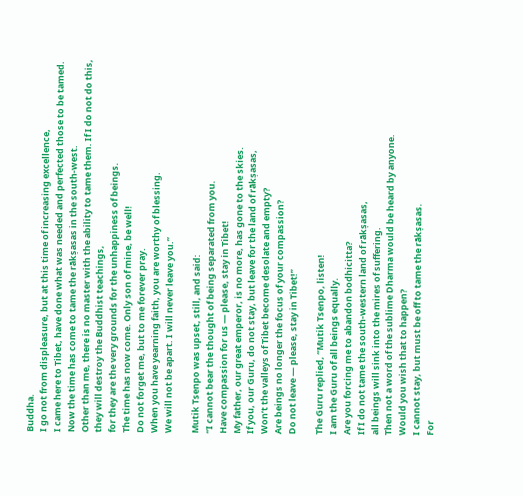Buddha.
I go not from displeasure, but at this time of increasing excellence,
I came here to Tibet, have done what was needed and perfected those to be tamed.
Now the time has come to tame the rākṣasas in the south-west.
Other than me, there is no master with the ability to tame them. If I do not do this, they will destroy the Buddhist teachings,
for they are the very grounds for the unhappiness of beings.
The time has now come. Only son of mine, be well!
Do not forget me, but to me forever pray.
When you have yearning faith, you are worthy of blessing.
We will not be apart. I will never leave you.”

Mutik Tsenpo was upset, still, and said:
“I cannot bear the thought of being separated from you.
Have compassion for us — please, stay in Tibet!
My father, our great emperor, is no more, has gone to the skies.
If you, our Guru, do not stay, but leave for the land of rākṣasas,
Won’t the valleys of Tibet become desolate and empty?
Are beings no longer the focus of your compassion?
Do not leave — please, stay in Tibet!”

The Guru replied, “Mutik Tsenpo, listen!
I am the Guru of all beings equally.
Are you forcing me to abandon bodhicitta?
If I do not tame the south-western land of rākṣasas,
all beings will sink into the mires of suffering.
Then not a word of the sublime Dharma would be heard by anyone.
Would you wish that to happen?
I cannot stay, but must be off to tame the rākṣasas.
For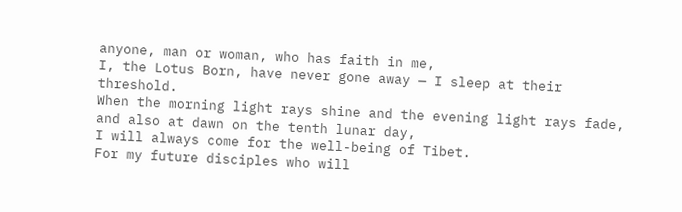anyone, man or woman, who has faith in me,
I, the Lotus Born, have never gone away — I sleep at their threshold.
When the morning light rays shine and the evening light rays fade,
and also at dawn on the tenth lunar day,
I will always come for the well-being of Tibet.
For my future disciples who will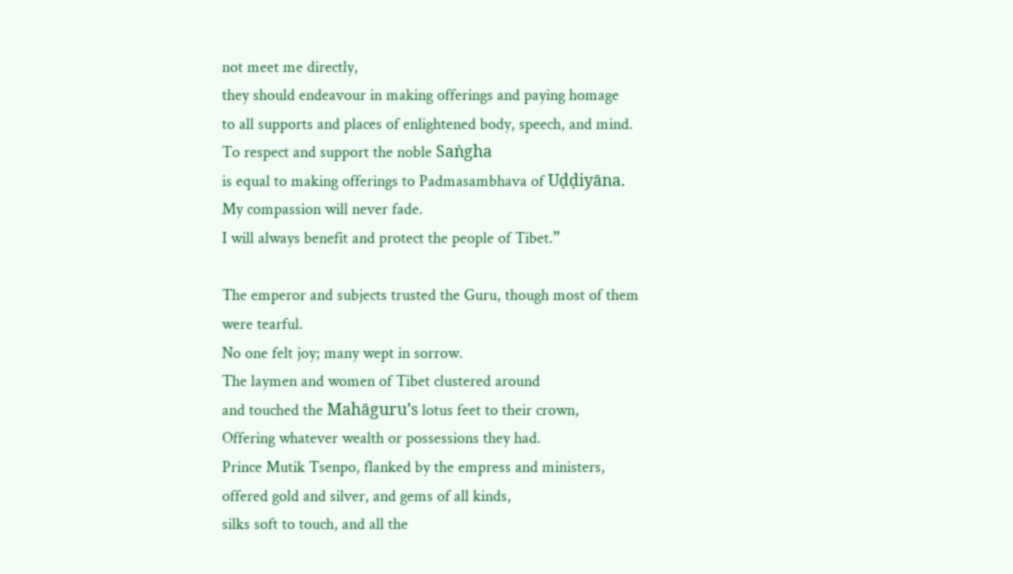not meet me directly,
they should endeavour in making offerings and paying homage
to all supports and places of enlightened body, speech, and mind.
To respect and support the noble Saṅgha
is equal to making offerings to Padmasambhava of Uḍḍiyāna.
My compassion will never fade.
I will always benefit and protect the people of Tibet.”

The emperor and subjects trusted the Guru, though most of them were tearful.
No one felt joy; many wept in sorrow.
The laymen and women of Tibet clustered around
and touched the Mahāguru’s lotus feet to their crown,
Offering whatever wealth or possessions they had.
Prince Mutik Tsenpo, flanked by the empress and ministers,
offered gold and silver, and gems of all kinds,
silks soft to touch, and all the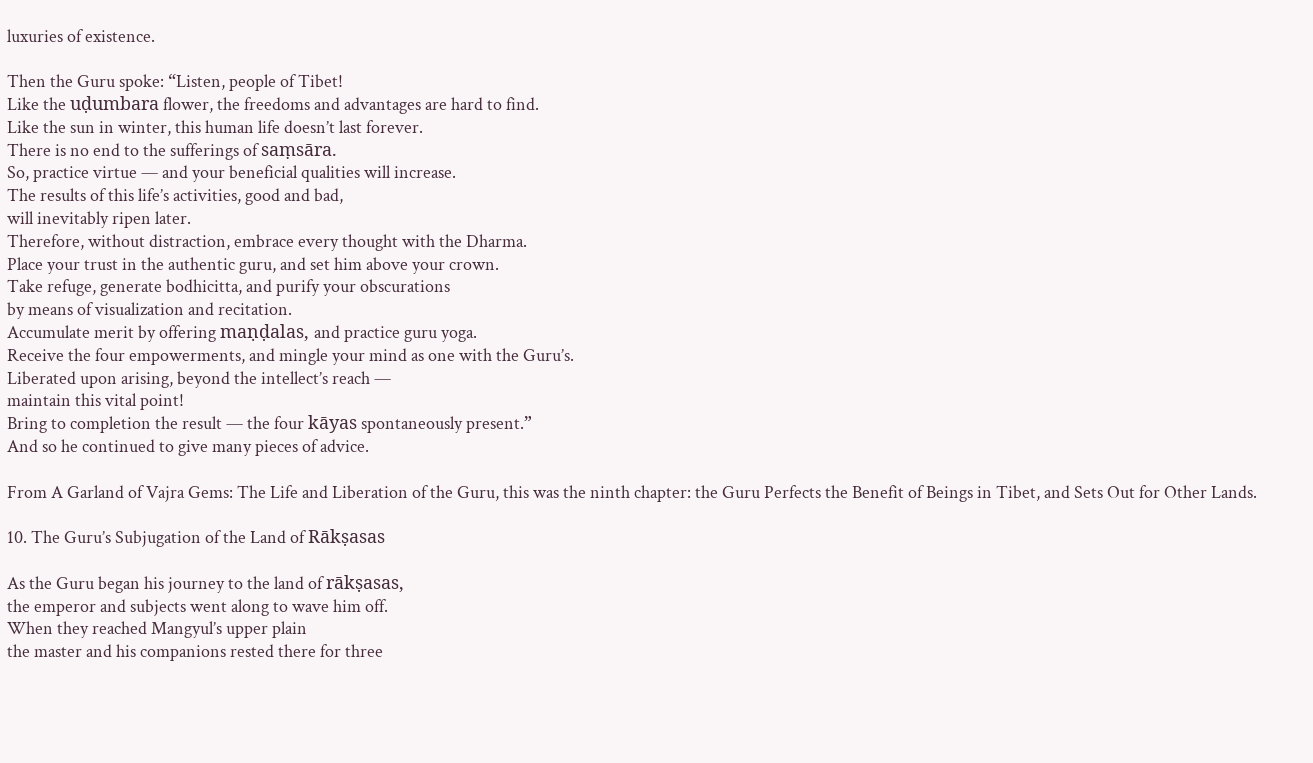luxuries of existence.

Then the Guru spoke: “Listen, people of Tibet!
Like the uḍumbara flower, the freedoms and advantages are hard to find.
Like the sun in winter, this human life doesn’t last forever.
There is no end to the sufferings of saṃsāra.
So, practice virtue — and your beneficial qualities will increase.
The results of this life’s activities, good and bad,
will inevitably ripen later.
Therefore, without distraction, embrace every thought with the Dharma.
Place your trust in the authentic guru, and set him above your crown.
Take refuge, generate bodhicitta, and purify your obscurations
by means of visualization and recitation.
Accumulate merit by offering maṇḍalas, and practice guru yoga.
Receive the four empowerments, and mingle your mind as one with the Guru’s.
Liberated upon arising, beyond the intellect’s reach —
maintain this vital point!
Bring to completion the result — the four kāyas spontaneously present.”
And so he continued to give many pieces of advice.

From A Garland of Vajra Gems: The Life and Liberation of the Guru, this was the ninth chapter: the Guru Perfects the Benefit of Beings in Tibet, and Sets Out for Other Lands.

10. The Guru’s Subjugation of the Land of Rākṣasas

As the Guru began his journey to the land of rākṣasas,
the emperor and subjects went along to wave him off.
When they reached Mangyul’s upper plain
the master and his companions rested there for three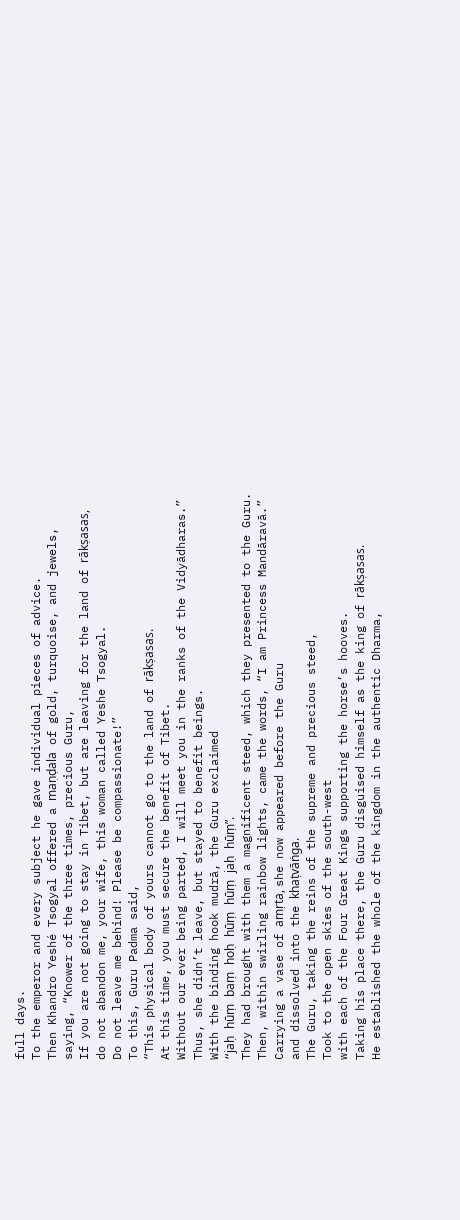full days.
To the emperor and every subject he gave individual pieces of advice.
Then Khandro Yeshé Tsogyal offered a maṇḍala of gold, turquoise, and jewels,
saying, “Knower of the three times, precious Guru,
If you are not going to stay in Tibet, but are leaving for the land of rākṣasas,
do not abandon me, your wife, this woman called Yeshe Tsogyal.
Do not leave me behind! Please be compassionate!”
To this, Guru Padma said,
“This physical body of yours cannot go to the land of rākṣasas.
At this time, you must secure the benefit of Tibet.
Without our ever being parted, I will meet you in the ranks of the Vidyādharas.”
Thus, she didn’t leave, but stayed to benefit beings.
With the binding hook mudrā, the Guru exclaimed
“jaḥ hūṃ baṃ hoḥ hūṃ hūṃ jaḥ hūṃ”.
They had brought with them a magnificent steed, which they presented to the Guru.
Then, within swirling rainbow lights, came the words, “I am Princess Mandāravā.”
Carrying a vase of amṛta, she now appeared before the Guru
and dissolved into the khaṭvāṅga.
The Guru, taking the reins of the supreme and precious steed,
Took to the open skies of the south-west
with each of the Four Great Kings supporting the horse’s hooves.
Taking his place there, the Guru disguised himself as the king of rākṣasas.
He established the whole of the kingdom in the authentic Dharma,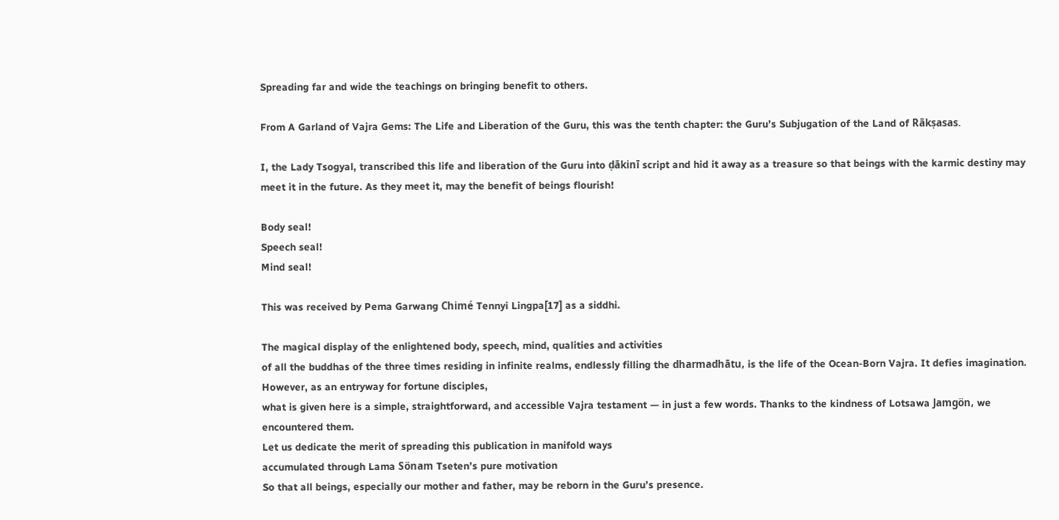Spreading far and wide the teachings on bringing benefit to others.

From A Garland of Vajra Gems: The Life and Liberation of the Guru, this was the tenth chapter: the Guru’s Subjugation of the Land of Rākṣasas.

I, the Lady Tsogyal, transcribed this life and liberation of the Guru into ḍākinī script and hid it away as a treasure so that beings with the karmic destiny may meet it in the future. As they meet it, may the benefit of beings flourish!

Body seal!
Speech seal!
Mind seal!

This was received by Pema Garwang Chimé Tennyi Lingpa[17] as a siddhi.

The magical display of the enlightened body, speech, mind, qualities and activities
of all the buddhas of the three times residing in infinite realms, endlessly filling the dharmadhātu, is the life of the Ocean-Born Vajra. It defies imagination.
However, as an entryway for fortune disciples,
what is given here is a simple, straightforward, and accessible Vajra testament — in just a few words. Thanks to the kindness of Lotsawa Jamgön, we encountered them.
Let us dedicate the merit of spreading this publication in manifold ways
accumulated through Lama Sönam Tseten’s pure motivation
So that all beings, especially our mother and father, may be reborn in the Guru’s presence.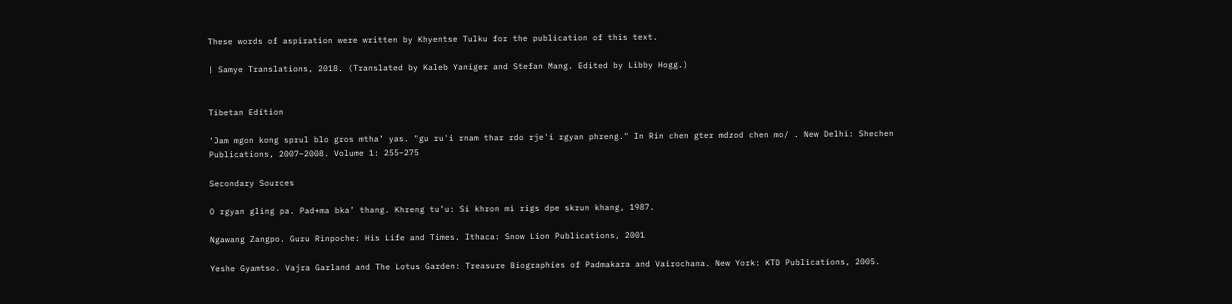These words of aspiration were written by Khyentse Tulku for the publication of this text.

| Samye Translations, 2018. (Translated by Kaleb Yaniger and Stefan Mang. Edited by Libby Hogg.)


Tibetan Edition

'Jam mgon kong sprul blo gros mtha’ yas. "gu ru'i rnam thar rdo rje'i rgyan phreng." In Rin chen gter mdzod chen mo/ . New Delhi: Shechen Publications, 2007–2008. Volume 1: 255–275

Secondary Sources

O rgyan gling pa. Pad+ma bka’ thang. Khreng tu’u: Si khron mi rigs dpe skrun khang, 1987.

Ngawang Zangpo. Guru Rinpoche: His Life and Times. Ithaca: Snow Lion Publications, 2001

Yeshe Gyamtso. Vajra Garland and The Lotus Garden: Treasure Biographies of Padmakara and Vairochana. New York: KTD Publications, 2005.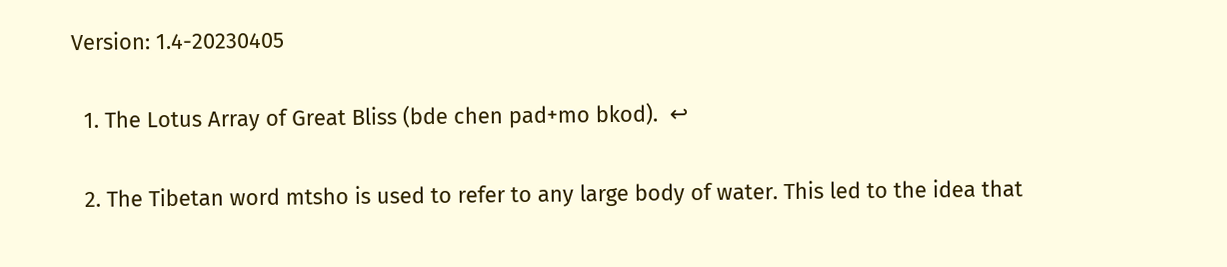Version: 1.4-20230405

  1. The Lotus Array of Great Bliss (bde chen pad+mo bkod).  ↩

  2. The Tibetan word mtsho is used to refer to any large body of water. This led to the idea that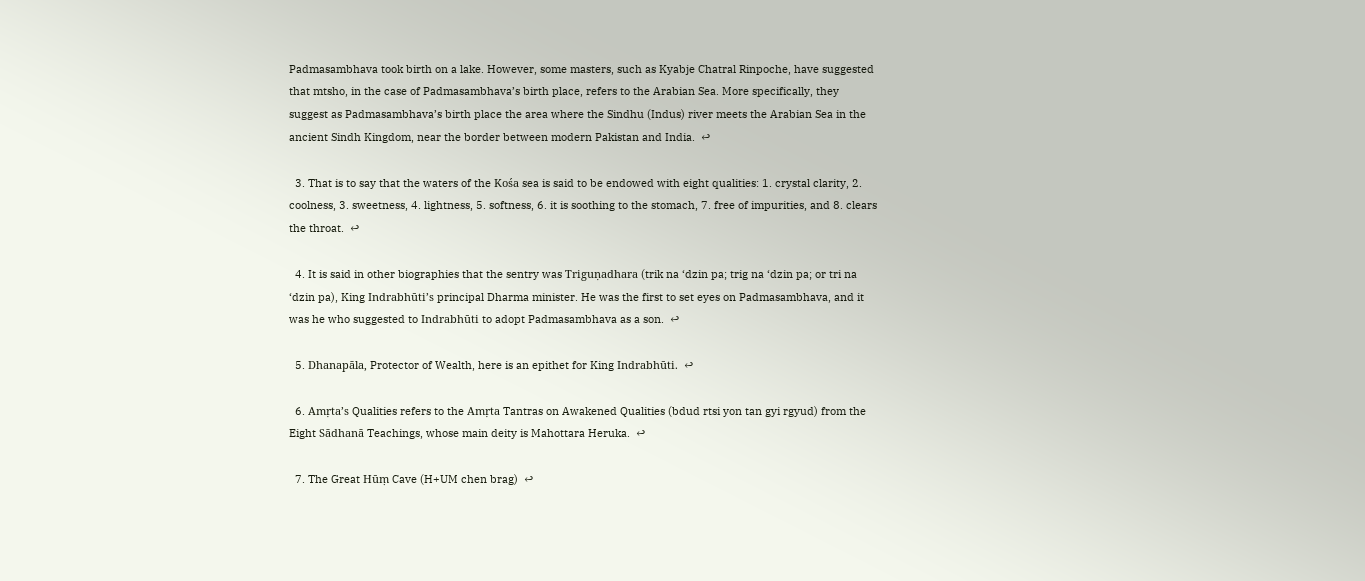Padmasambhava took birth on a lake. However, some masters, such as Kyabje Chatral Rinpoche, have suggested that mtsho, in the case of Padmasambhava’s birth place, refers to the Arabian Sea. More specifically, they suggest as Padmasambhava’s birth place the area where the Sindhu (Indus) river meets the Arabian Sea in the ancient Sindh Kingdom, near the border between modern Pakistan and India.  ↩

  3. That is to say that the waters of the Kośa sea is said to be endowed with eight qualities: 1. crystal clarity, 2. coolness, 3. sweetness, 4. lightness, 5. softness, 6. it is soothing to the stomach, 7. free of impurities, and 8. clears the throat.  ↩

  4. It is said in other biographies that the sentry was Triguṇadhara (trik na ‘dzin pa; trig na ‘dzin pa; or tri na ‘dzin pa), King Indrabhūti’s principal Dharma minister. He was the first to set eyes on Padmasambhava, and it was he who suggested to Indrabhūti to adopt Padmasambhava as a son.  ↩

  5. Dhanapāla, Protector of Wealth, here is an epithet for King Indrabhūti.  ↩

  6. Amṛta’s Qualities refers to the Amṛta Tantras on Awakened Qualities (bdud rtsi yon tan gyi rgyud) from the Eight Sādhanā Teachings, whose main deity is Mahottara Heruka.  ↩

  7. The Great Hūṃ Cave (H+UM chen brag)  ↩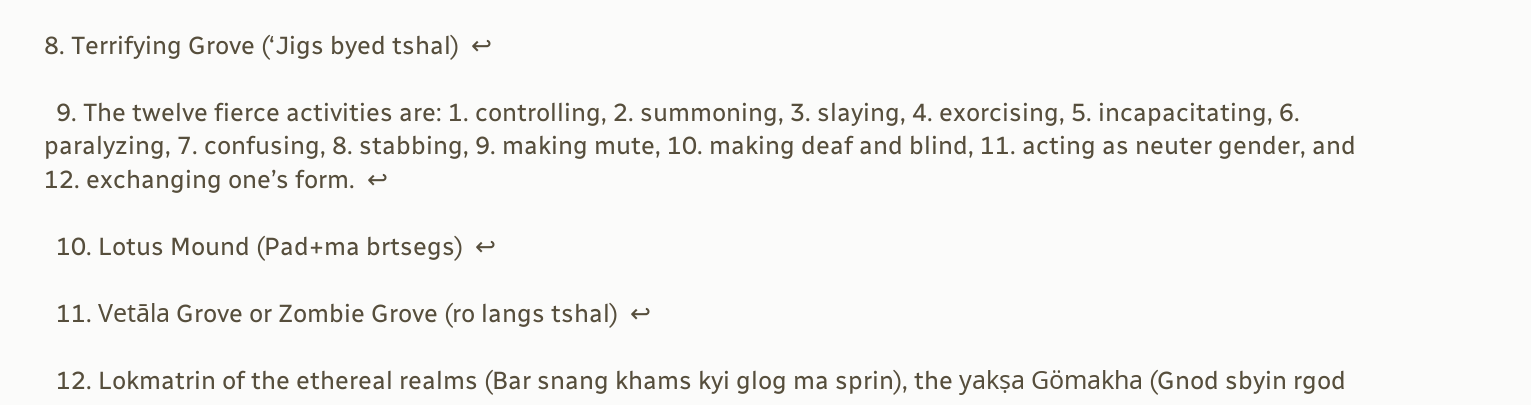8. Terrifying Grove (‘Jigs byed tshal)  ↩

  9. The twelve fierce activities are: 1. controlling, 2. summoning, 3. slaying, 4. exorcising, 5. incapacitating, 6. paralyzing, 7. confusing, 8. stabbing, 9. making mute, 10. making deaf and blind, 11. acting as neuter gender, and 12. exchanging one’s form.  ↩

  10. Lotus Mound (Pad+ma brtsegs)  ↩

  11. Vetāla Grove or Zombie Grove (ro langs tshal)  ↩

  12. Lokmatrin of the ethereal realms (Bar snang khams kyi glog ma sprin), the yakṣa Gömakha (Gnod sbyin rgod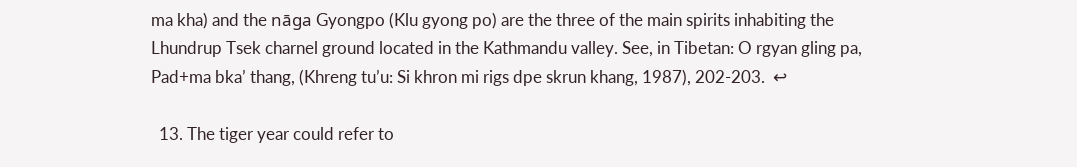ma kha) and the nāga Gyongpo (Klu gyong po) are the three of the main spirits inhabiting the Lhundrup Tsek charnel ground located in the Kathmandu valley. See, in Tibetan: O rgyan gling pa, Pad+ma bka’ thang, (Khreng tu’u: Si khron mi rigs dpe skrun khang, 1987), 202-203.  ↩

  13. The tiger year could refer to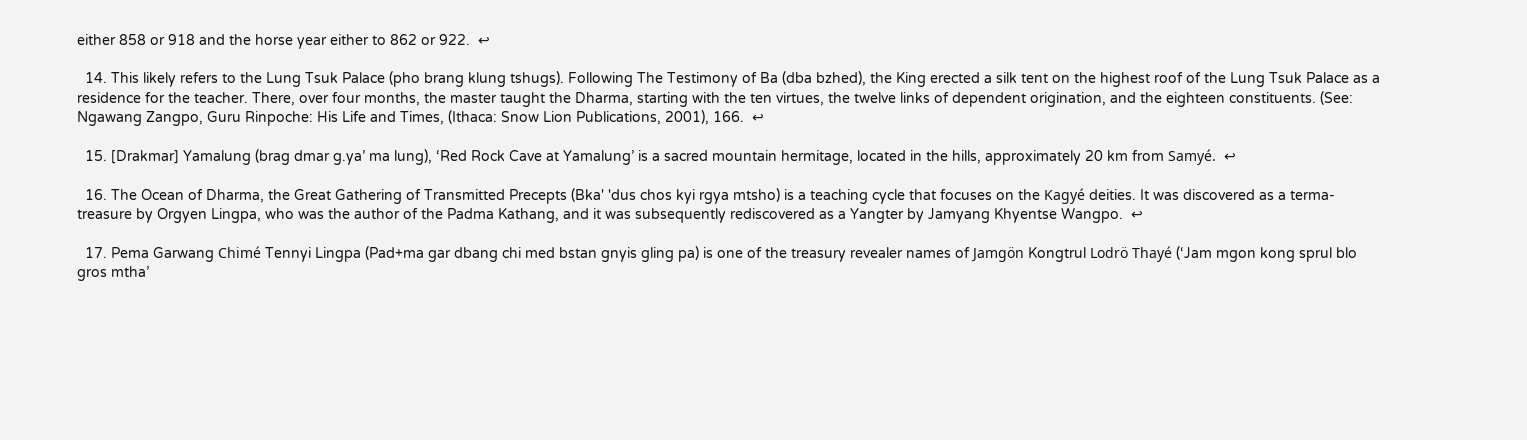either 858 or 918 and the horse year either to 862 or 922.  ↩

  14. This likely refers to the Lung Tsuk Palace (pho brang klung tshugs). Following The Testimony of Ba (dba bzhed), the King erected a silk tent on the highest roof of the Lung Tsuk Palace as a residence for the teacher. There, over four months, the master taught the Dharma, starting with the ten virtues, the twelve links of dependent origination, and the eighteen constituents. (See: Ngawang Zangpo, Guru Rinpoche: His Life and Times, (Ithaca: Snow Lion Publications, 2001), 166.  ↩

  15. [Drakmar] Yamalung (brag dmar g.ya’ ma lung), ‘Red Rock Cave at Yamalung’ is a sacred mountain hermitage, located in the hills, approximately 20 km from Samyé.  ↩

  16. The Ocean of Dharma, the Great Gathering of Transmitted Precepts (Bka' 'dus chos kyi rgya mtsho) is a teaching cycle that focuses on the Kagyé deities. It was discovered as a terma-treasure by Orgyen Lingpa, who was the author of the Padma Kathang, and it was subsequently rediscovered as a Yangter by Jamyang Khyentse Wangpo.  ↩

  17. Pema Garwang Chimé Tennyi Lingpa (Pad+ma gar dbang chi med bstan gnyis gling pa) is one of the treasury revealer names of Jamgön Kongtrul Lodrö Thayé (‘Jam mgon kong sprul blo gros mtha’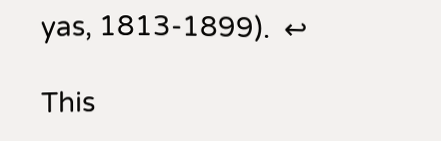yas, 1813-1899).  ↩

This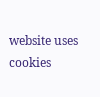website uses cookies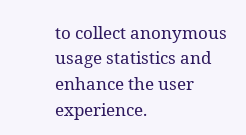to collect anonymous usage statistics and enhance the user experience.